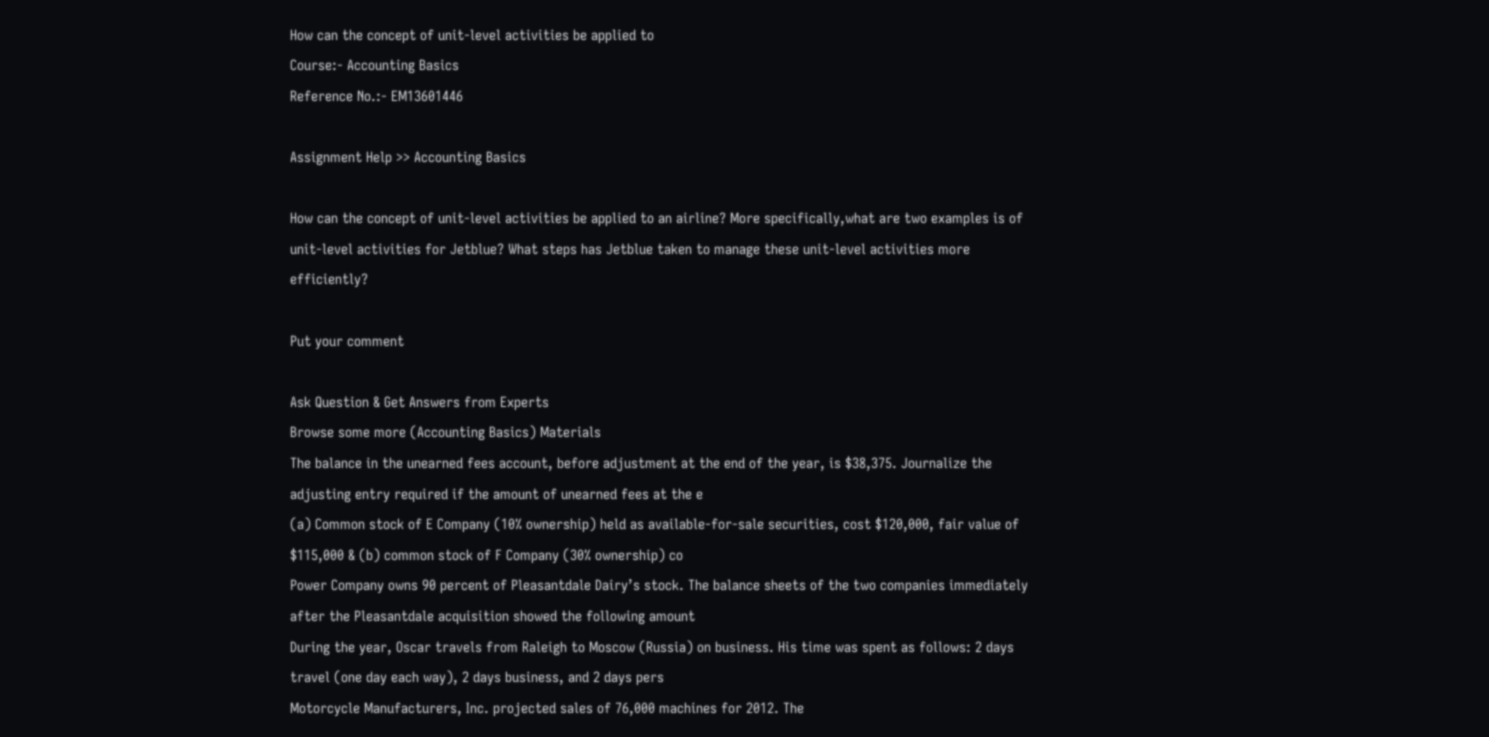How can the concept of unit-level activities be applied to
Course:- Accounting Basics
Reference No.:- EM13601446

Assignment Help >> Accounting Basics

How can the concept of unit-level activities be applied to an airline? More specifically,what are two examples is of unit-level activities for Jetblue? What steps has Jetblue taken to manage these unit-level activities more efficiently?

Put your comment

Ask Question & Get Answers from Experts
Browse some more (Accounting Basics) Materials
The balance in the unearned fees account, before adjustment at the end of the year, is $38,375. Journalize the adjusting entry required if the amount of unearned fees at the e
(a) Common stock of E Company (10% ownership) held as available-for-sale securities, cost $120,000, fair value of $115,000 & (b) common stock of F Company (30% ownership) co
Power Company owns 90 percent of Pleasantdale Dairy’s stock. The balance sheets of the two companies immediately after the Pleasantdale acquisition showed the following amount
During the year, Oscar travels from Raleigh to Moscow (Russia) on business. His time was spent as follows: 2 days travel (one day each way), 2 days business, and 2 days pers
Motorcycle Manufacturers, Inc. projected sales of 76,000 machines for 2012. The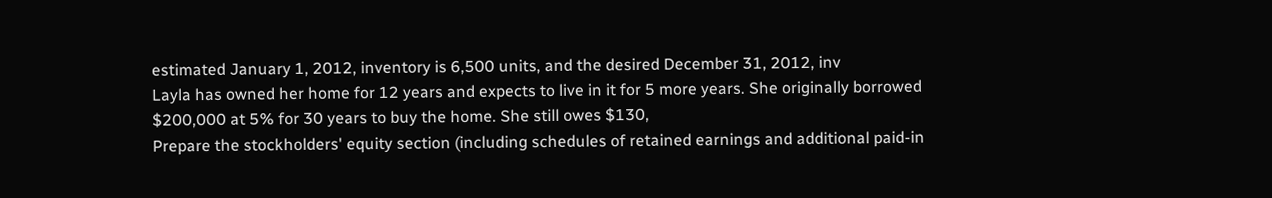estimated January 1, 2012, inventory is 6,500 units, and the desired December 31, 2012, inv
Layla has owned her home for 12 years and expects to live in it for 5 more years. She originally borrowed $200,000 at 5% for 30 years to buy the home. She still owes $130,
Prepare the stockholders' equity section (including schedules of retained earnings and additional paid-in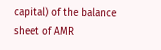capital) of the balance sheet of AMR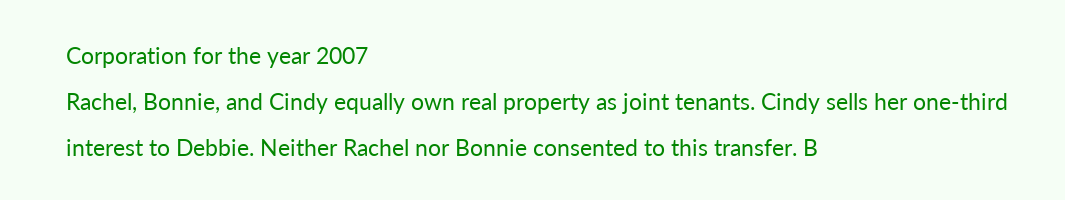Corporation for the year 2007
Rachel, Bonnie, and Cindy equally own real property as joint tenants. Cindy sells her one-third interest to Debbie. Neither Rachel nor Bonnie consented to this transfer. B